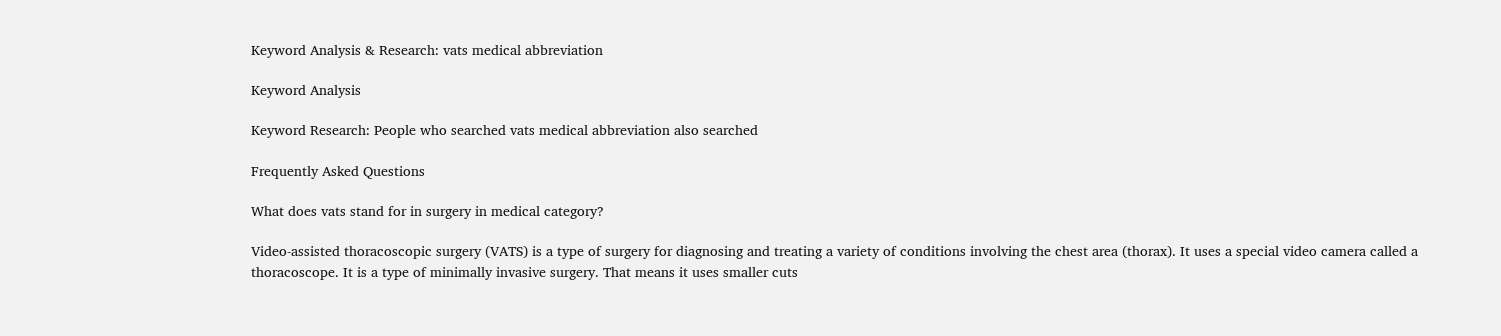Keyword Analysis & Research: vats medical abbreviation

Keyword Analysis

Keyword Research: People who searched vats medical abbreviation also searched

Frequently Asked Questions

What does vats stand for in surgery in medical category?

Video-assisted thoracoscopic surgery (VATS) is a type of surgery for diagnosing and treating a variety of conditions involving the chest area (thorax). It uses a special video camera called a thoracoscope. It is a type of minimally invasive surgery. That means it uses smaller cuts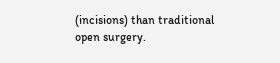(incisions) than traditional open surgery.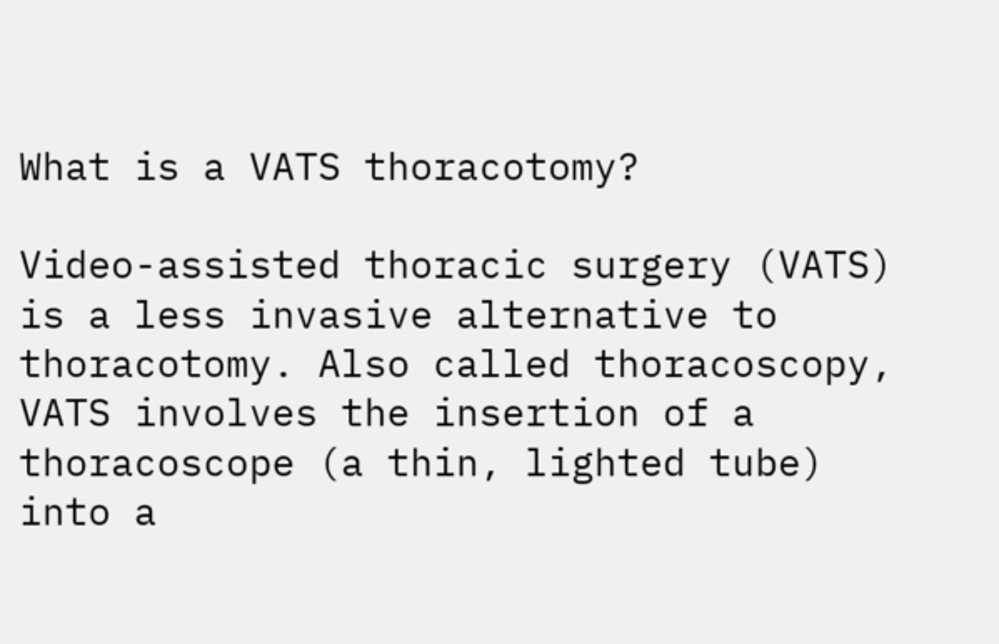What is a VATS thoracotomy?

Video-assisted thoracic surgery (VATS) is a less invasive alternative to thoracotomy. Also called thoracoscopy, VATS involves the insertion of a thoracoscope (a thin, lighted tube) into a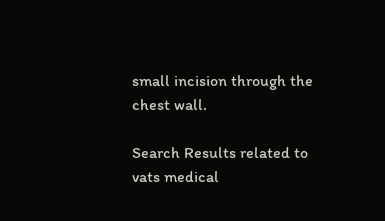small incision through the chest wall.

Search Results related to vats medical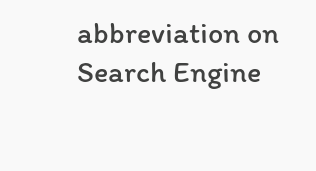abbreviation on Search Engine